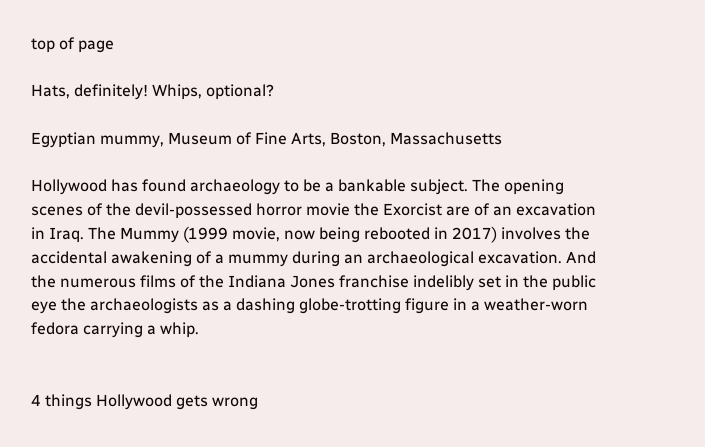top of page

Hats, definitely! Whips, optional?

Egyptian mummy, Museum of Fine Arts, Boston, Massachusetts

Hollywood has found archaeology to be a bankable subject. The opening scenes of the devil-possessed horror movie the Exorcist are of an excavation in Iraq. The Mummy (1999 movie, now being rebooted in 2017) involves the accidental awakening of a mummy during an archaeological excavation. And the numerous films of the Indiana Jones franchise indelibly set in the public eye the archaeologists as a dashing globe-trotting figure in a weather-worn fedora carrying a whip.


4 things Hollywood gets wrong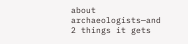about archaeologists—and 2 things it gets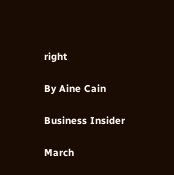right

By Aine Cain

Business Insider

March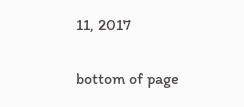11, 2017

bottom of page